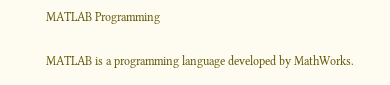MATLAB Programming

MATLAB is a programming language developed by MathWorks.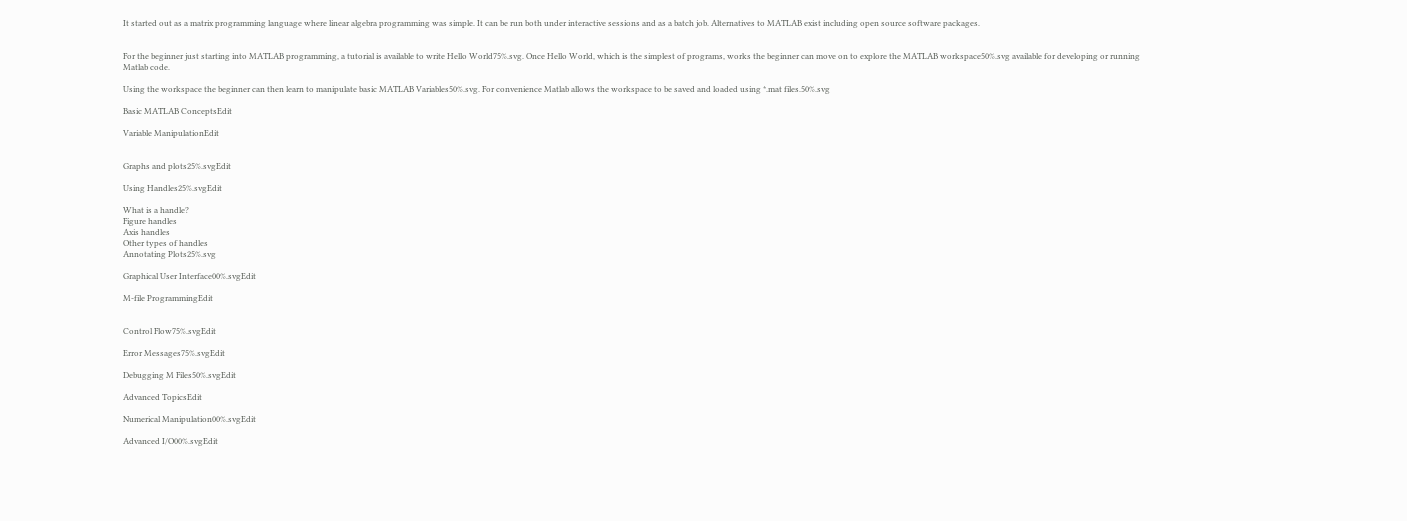It started out as a matrix programming language where linear algebra programming was simple. It can be run both under interactive sessions and as a batch job. Alternatives to MATLAB exist including open source software packages.


For the beginner just starting into MATLAB programming, a tutorial is available to write Hello World75%.svg. Once Hello World, which is the simplest of programs, works the beginner can move on to explore the MATLAB workspace50%.svg available for developing or running Matlab code.

Using the workspace the beginner can then learn to manipulate basic MATLAB Variables50%.svg. For convenience Matlab allows the workspace to be saved and loaded using *.mat files.50%.svg

Basic MATLAB ConceptsEdit

Variable ManipulationEdit


Graphs and plots25%.svgEdit

Using Handles25%.svgEdit

What is a handle?
Figure handles
Axis handles
Other types of handles
Annotating Plots25%.svg

Graphical User Interface00%.svgEdit

M-file ProgrammingEdit


Control Flow75%.svgEdit

Error Messages75%.svgEdit

Debugging M Files50%.svgEdit

Advanced TopicsEdit

Numerical Manipulation00%.svgEdit

Advanced I/O00%.svgEdit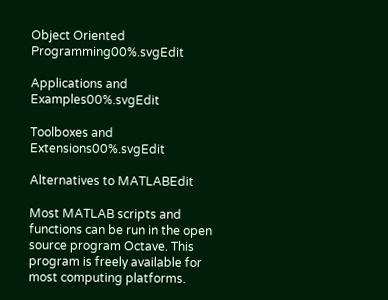Object Oriented Programming00%.svgEdit

Applications and Examples00%.svgEdit

Toolboxes and Extensions00%.svgEdit

Alternatives to MATLABEdit

Most MATLAB scripts and functions can be run in the open source program Octave. This program is freely available for most computing platforms.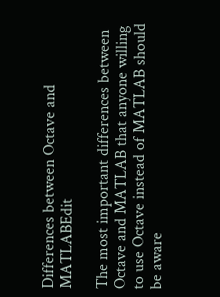Differences between Octave and MATLABEdit

The most important differences between Octave and MATLAB that anyone willing to use Octave instead of MATLAB should be aware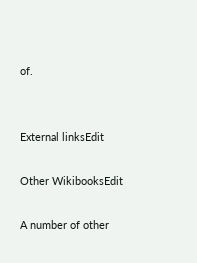of.


External linksEdit

Other WikibooksEdit

A number of other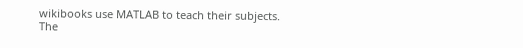wikibooks use MATLAB to teach their subjects. The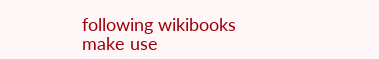following wikibooks make use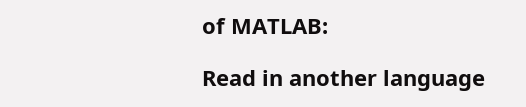of MATLAB:

Read in another language